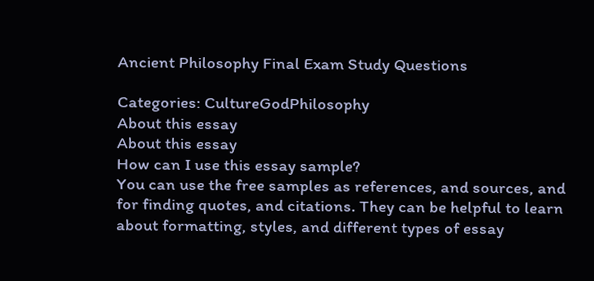Ancient Philosophy Final Exam Study Questions

Categories: CultureGodPhilosophy
About this essay
About this essay
How can I use this essay sample?
You can use the free samples as references, and sources, and for finding quotes, and citations. They can be helpful to learn about formatting, styles, and different types of essay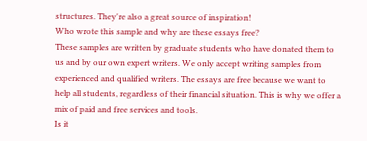structures. They're also a great source of inspiration!
Who wrote this sample and why are these essays free?
These samples are written by graduate students who have donated them to us and by our own expert writers. We only accept writing samples from experienced and qualified writers. The essays are free because we want to help all students, regardless of their financial situation. This is why we offer a mix of paid and free services and tools.
Is it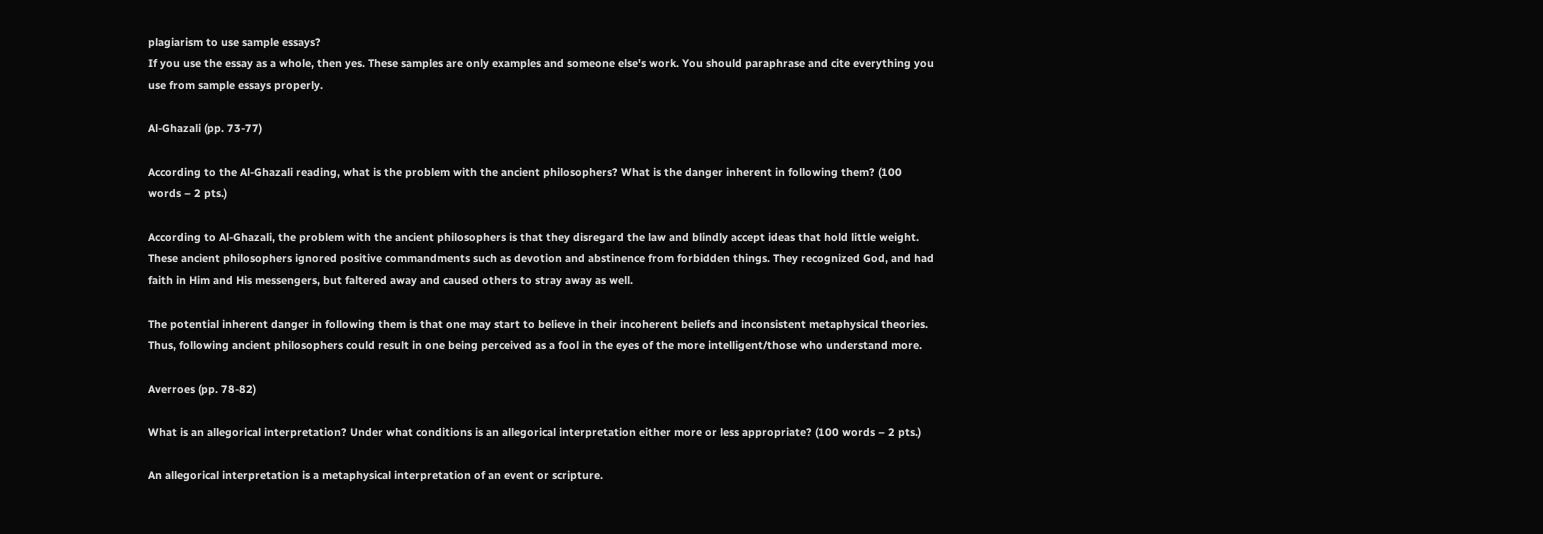plagiarism to use sample essays?
If you use the essay as a whole, then yes. These samples are only examples and someone else's work. You should paraphrase and cite everything you use from sample essays properly.

Al-Ghazali (pp. 73-77)

According to the Al-Ghazali reading, what is the problem with the ancient philosophers? What is the danger inherent in following them? (100 words – 2 pts.)

According to Al-Ghazali, the problem with the ancient philosophers is that they disregard the law and blindly accept ideas that hold little weight. These ancient philosophers ignored positive commandments such as devotion and abstinence from forbidden things. They recognized God, and had faith in Him and His messengers, but faltered away and caused others to stray away as well.

The potential inherent danger in following them is that one may start to believe in their incoherent beliefs and inconsistent metaphysical theories. Thus, following ancient philosophers could result in one being perceived as a fool in the eyes of the more intelligent/those who understand more.

Averroes (pp. 78-82)

What is an allegorical interpretation? Under what conditions is an allegorical interpretation either more or less appropriate? (100 words – 2 pts.)

An allegorical interpretation is a metaphysical interpretation of an event or scripture.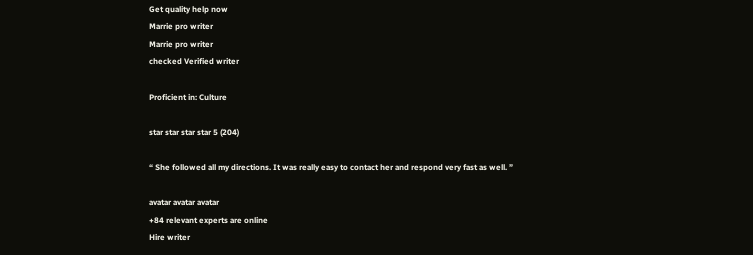Get quality help now
Marrie pro writer
Marrie pro writer
checked Verified writer

Proficient in: Culture

star star star star 5 (204)

“ She followed all my directions. It was really easy to contact her and respond very fast as well. ”

avatar avatar avatar
+84 relevant experts are online
Hire writer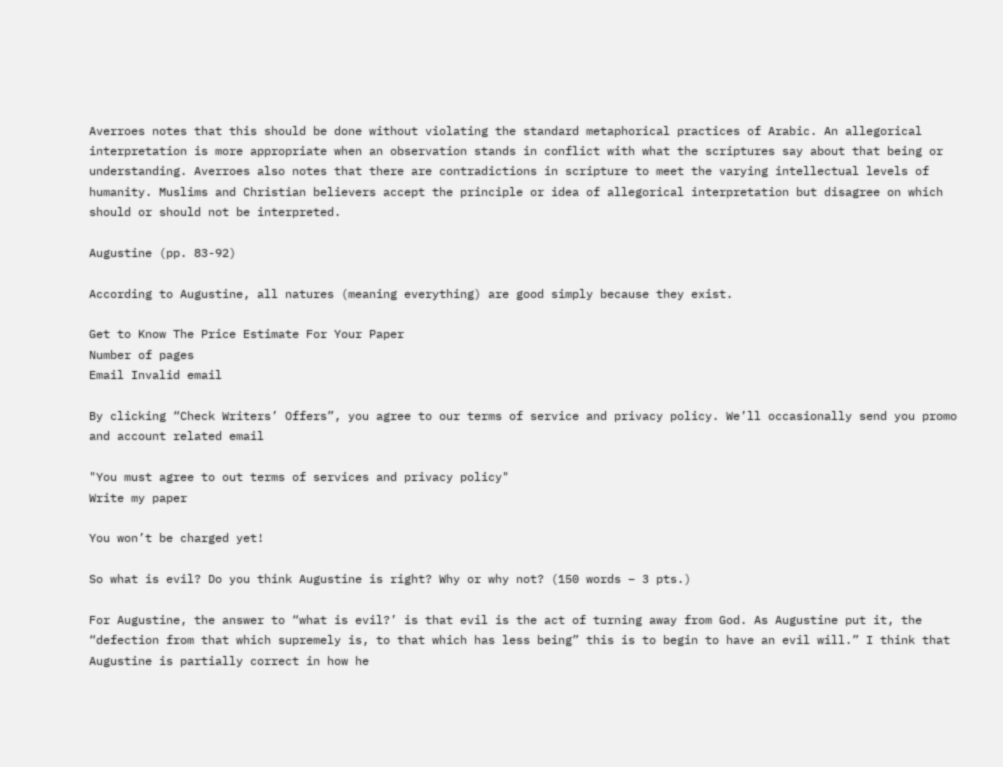Averroes notes that this should be done without violating the standard metaphorical practices of Arabic. An allegorical interpretation is more appropriate when an observation stands in conflict with what the scriptures say about that being or understanding. Averroes also notes that there are contradictions in scripture to meet the varying intellectual levels of humanity. Muslims and Christian believers accept the principle or idea of allegorical interpretation but disagree on which should or should not be interpreted.

Augustine (pp. 83-92)

According to Augustine, all natures (meaning everything) are good simply because they exist.

Get to Know The Price Estimate For Your Paper
Number of pages
Email Invalid email

By clicking “Check Writers’ Offers”, you agree to our terms of service and privacy policy. We’ll occasionally send you promo and account related email

"You must agree to out terms of services and privacy policy"
Write my paper

You won’t be charged yet!

So what is evil? Do you think Augustine is right? Why or why not? (150 words – 3 pts.)

For Augustine, the answer to “what is evil?’ is that evil is the act of turning away from God. As Augustine put it, the “defection from that which supremely is, to that which has less being” this is to begin to have an evil will.” I think that Augustine is partially correct in how he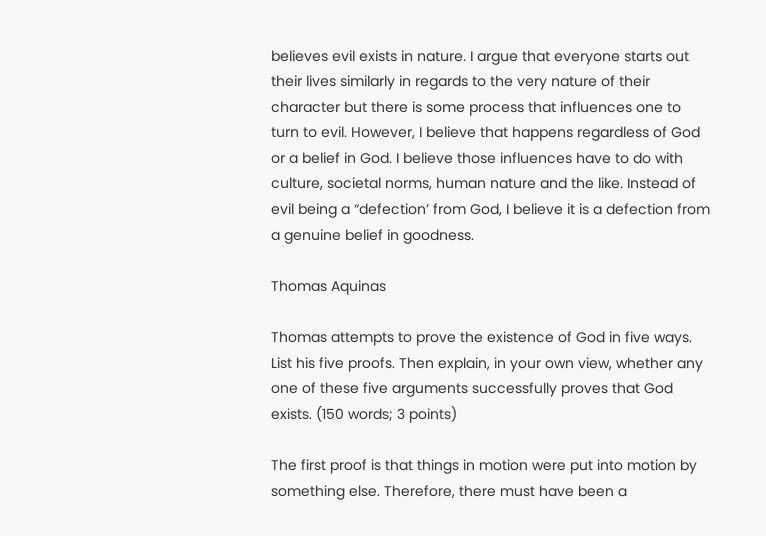believes evil exists in nature. I argue that everyone starts out their lives similarly in regards to the very nature of their character but there is some process that influences one to turn to evil. However, I believe that happens regardless of God or a belief in God. I believe those influences have to do with culture, societal norms, human nature and the like. Instead of evil being a “defection’ from God, I believe it is a defection from a genuine belief in goodness.

Thomas Aquinas

Thomas attempts to prove the existence of God in five ways. List his five proofs. Then explain, in your own view, whether any one of these five arguments successfully proves that God exists. (150 words; 3 points)

The first proof is that things in motion were put into motion by something else. Therefore, there must have been a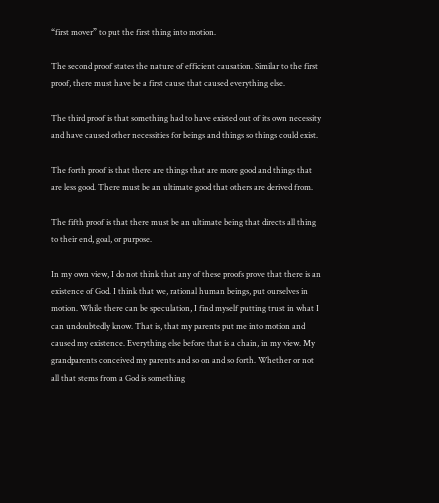“first mover” to put the first thing into motion.

The second proof states the nature of efficient causation. Similar to the first proof, there must have be a first cause that caused everything else.

The third proof is that something had to have existed out of its own necessity and have caused other necessities for beings and things so things could exist.

The forth proof is that there are things that are more good and things that are less good. There must be an ultimate good that others are derived from.

The fifth proof is that there must be an ultimate being that directs all thing to their end, goal, or purpose.

In my own view, I do not think that any of these proofs prove that there is an existence of God. I think that we, rational human beings, put ourselves in motion. While there can be speculation, I find myself putting trust in what I can undoubtedly know. That is, that my parents put me into motion and caused my existence. Everything else before that is a chain, in my view. My grandparents conceived my parents and so on and so forth. Whether or not all that stems from a God is something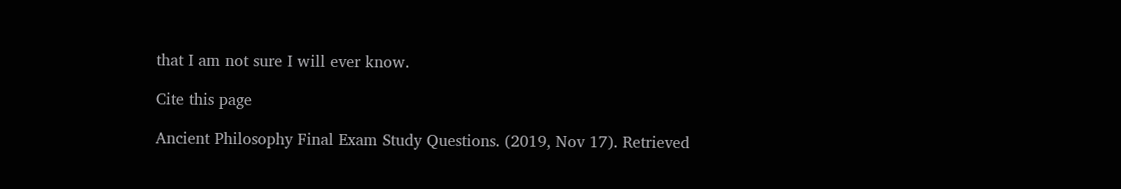that I am not sure I will ever know.

Cite this page

Ancient Philosophy Final Exam Study Questions. (2019, Nov 17). Retrieved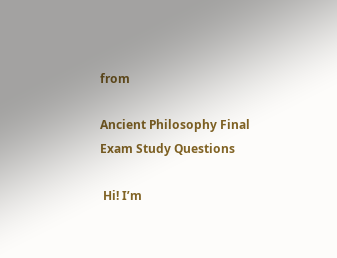from

Ancient Philosophy Final Exam Study Questions

 Hi! I’m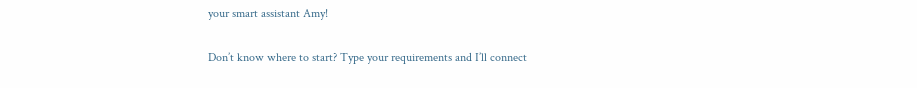your smart assistant Amy!

Don’t know where to start? Type your requirements and I’ll connect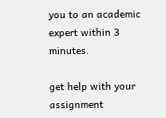you to an academic expert within 3 minutes.

get help with your assignment